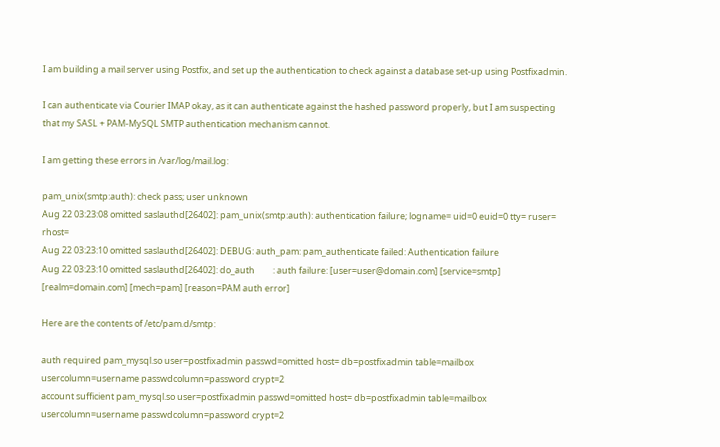I am building a mail server using Postfix, and set up the authentication to check against a database set-up using Postfixadmin.

I can authenticate via Courier IMAP okay, as it can authenticate against the hashed password properly, but I am suspecting that my SASL + PAM-MySQL SMTP authentication mechanism cannot.

I am getting these errors in /var/log/mail.log:

pam_unix(smtp:auth): check pass; user unknown
Aug 22 03:23:08 omitted saslauthd[26402]: pam_unix(smtp:auth): authentication failure; logname= uid=0 euid=0 tty= ruser= rhost=
Aug 22 03:23:10 omitted saslauthd[26402]: DEBUG: auth_pam: pam_authenticate failed: Authentication failure
Aug 22 03:23:10 omitted saslauthd[26402]: do_auth         : auth failure: [user=user@domain.com] [service=smtp] [realm=domain.com] [mech=pam] [reason=PAM auth error]

Here are the contents of /etc/pam.d/smtp:

auth required pam_mysql.so user=postfixadmin passwd=omitted host= db=postfixadmin table=mailbox usercolumn=username passwdcolumn=password crypt=2
account sufficient pam_mysql.so user=postfixadmin passwd=omitted host= db=postfixadmin table=mailbox usercolumn=username passwdcolumn=password crypt=2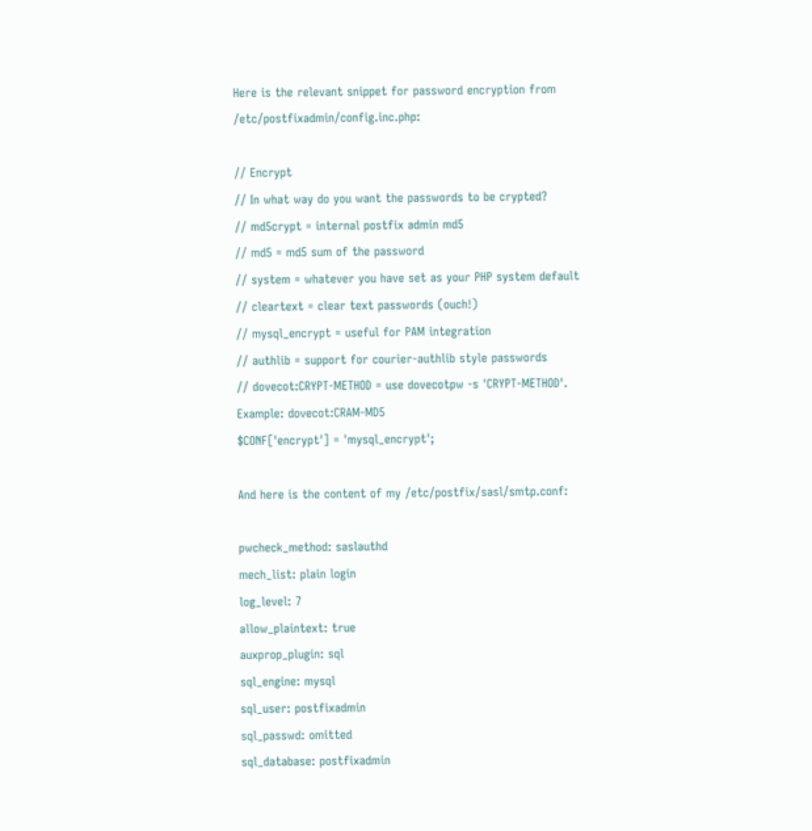Here is the relevant snippet for password encryption from /etc/postfixadmin/config.inc.php:

// Encrypt
// In what way do you want the passwords to be crypted?
// md5crypt = internal postfix admin md5
// md5 = md5 sum of the password
// system = whatever you have set as your PHP system default
// cleartext = clear text passwords (ouch!)
// mysql_encrypt = useful for PAM integration
// authlib = support for courier-authlib style passwords
// dovecot:CRYPT-METHOD = use dovecotpw -s 'CRYPT-METHOD'. Example: dovecot:CRAM-MD5
$CONF['encrypt'] = 'mysql_encrypt';

And here is the content of my /etc/postfix/sasl/smtp.conf:

pwcheck_method: saslauthd
mech_list: plain login
log_level: 7
allow_plaintext: true
auxprop_plugin: sql
sql_engine: mysql
sql_user: postfixadmin
sql_passwd: omitted
sql_database: postfixadmin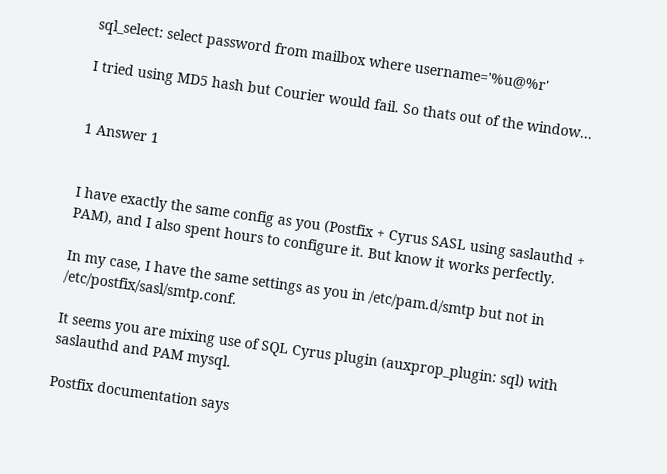sql_select: select password from mailbox where username='%u@%r'

I tried using MD5 hash but Courier would fail. So thats out of the window...


1 Answer 1


I have exactly the same config as you (Postfix + Cyrus SASL using saslauthd + PAM), and I also spent hours to configure it. But know it works perfectly.

In my case, I have the same settings as you in /etc/pam.d/smtp but not in /etc/postfix/sasl/smtp.conf.

It seems you are mixing use of SQL Cyrus plugin (auxprop_plugin: sql) with saslauthd and PAM mysql.

Postfix documentation says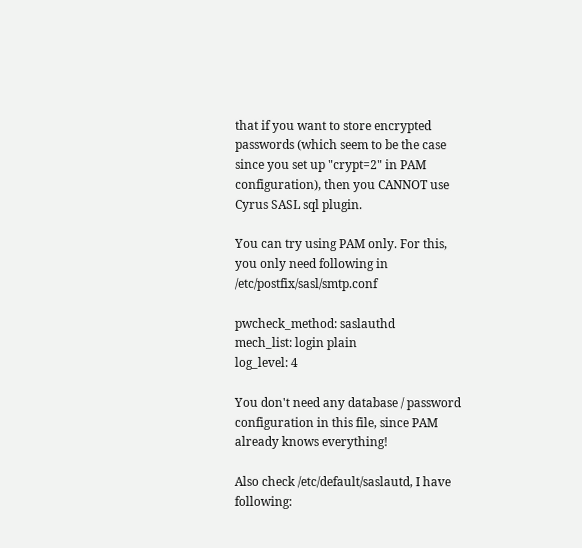that if you want to store encrypted passwords (which seem to be the case since you set up "crypt=2" in PAM configuration), then you CANNOT use Cyrus SASL sql plugin.

You can try using PAM only. For this, you only need following in /etc/postfix/sasl/smtp.conf

pwcheck_method: saslauthd
mech_list: login plain
log_level: 4

You don't need any database / password configuration in this file, since PAM already knows everything!

Also check /etc/default/saslautd, I have following: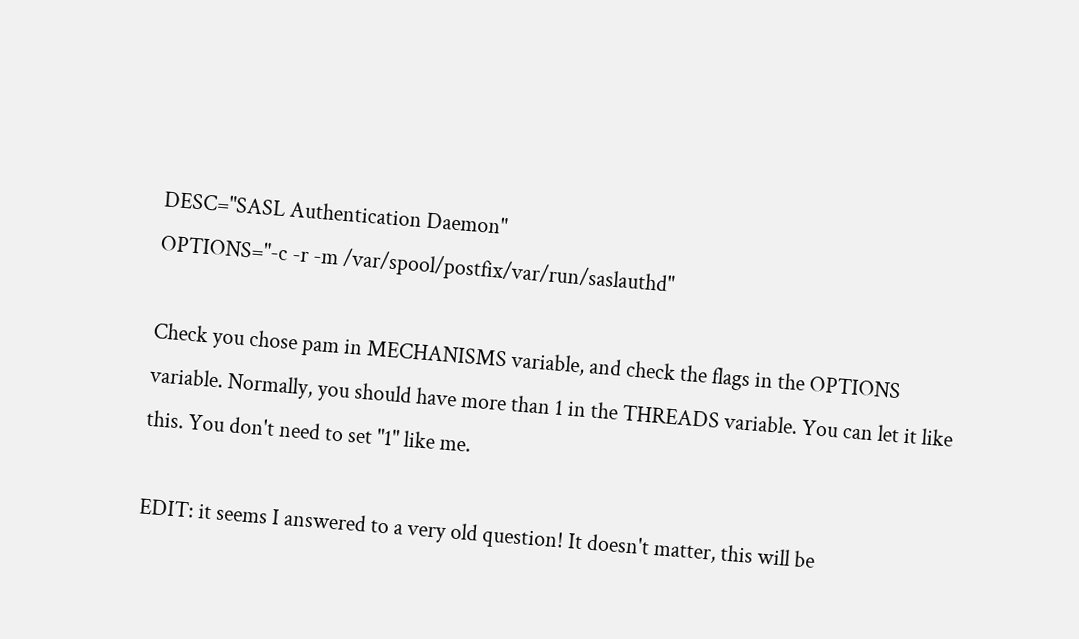DESC="SASL Authentication Daemon"
OPTIONS="-c -r -m /var/spool/postfix/var/run/saslauthd"

Check you chose pam in MECHANISMS variable, and check the flags in the OPTIONS variable. Normally, you should have more than 1 in the THREADS variable. You can let it like this. You don't need to set "1" like me.

EDIT: it seems I answered to a very old question! It doesn't matter, this will be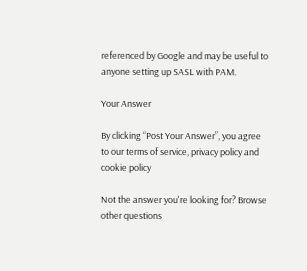referenced by Google and may be useful to anyone setting up SASL with PAM.

Your Answer

By clicking “Post Your Answer”, you agree to our terms of service, privacy policy and cookie policy

Not the answer you're looking for? Browse other questions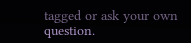tagged or ask your own question.